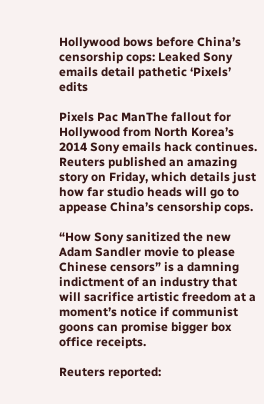Hollywood bows before China’s censorship cops: Leaked Sony emails detail pathetic ‘Pixels’ edits

Pixels Pac ManThe fallout for Hollywood from North Korea’s 2014 Sony emails hack continues. Reuters published an amazing story on Friday, which details just how far studio heads will go to appease China’s censorship cops.

“How Sony sanitized the new Adam Sandler movie to please Chinese censors” is a damning indictment of an industry that will sacrifice artistic freedom at a moment’s notice if communist goons can promise bigger box office receipts.

Reuters reported: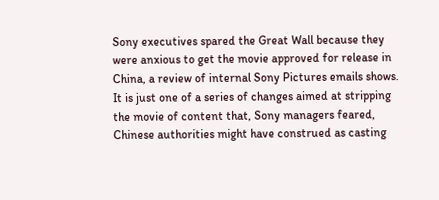Sony executives spared the Great Wall because they were anxious to get the movie approved for release in China, a review of internal Sony Pictures emails shows. It is just one of a series of changes aimed at stripping the movie of content that, Sony managers feared, Chinese authorities might have construed as casting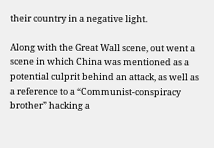their country in a negative light.

Along with the Great Wall scene, out went a scene in which China was mentioned as a potential culprit behind an attack, as well as a reference to a “Communist-conspiracy brother” hacking a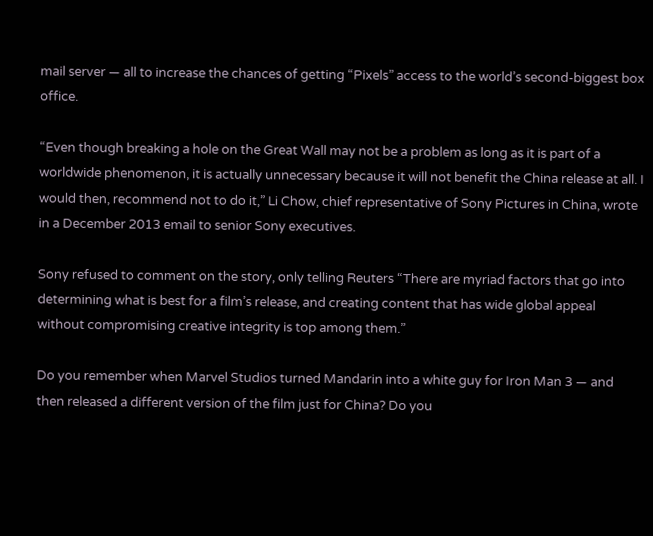mail server — all to increase the chances of getting “Pixels” access to the world’s second-biggest box office.

“Even though breaking a hole on the Great Wall may not be a problem as long as it is part of a worldwide phenomenon, it is actually unnecessary because it will not benefit the China release at all. I would then, recommend not to do it,” Li Chow, chief representative of Sony Pictures in China, wrote in a December 2013 email to senior Sony executives.

Sony refused to comment on the story, only telling Reuters “There are myriad factors that go into determining what is best for a film’s release, and creating content that has wide global appeal without compromising creative integrity is top among them.”

Do you remember when Marvel Studios turned Mandarin into a white guy for Iron Man 3 — and then released a different version of the film just for China? Do you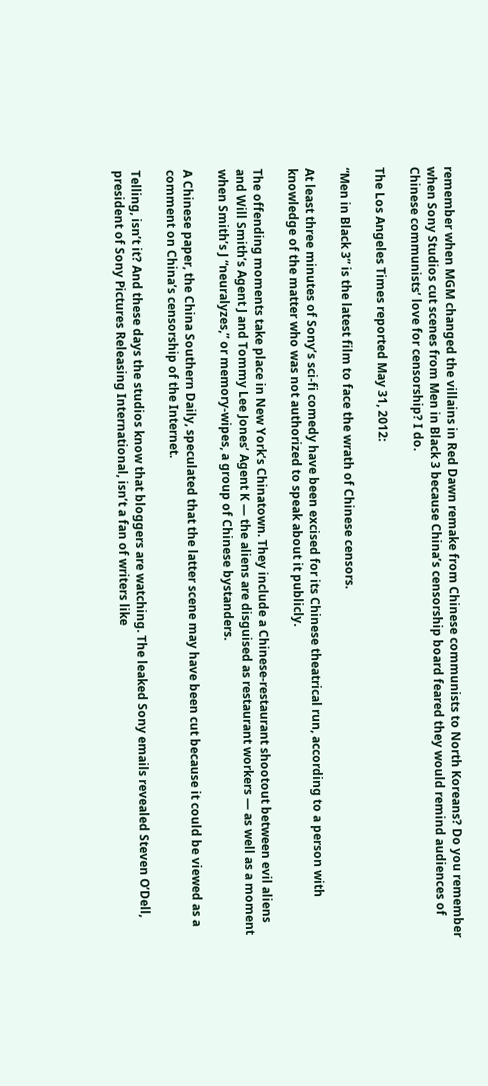remember when MGM changed the villains in Red Dawn remake from Chinese communists to North Koreans? Do you remember when Sony Studios cut scenes from Men in Black 3 because China’s censorship board feared they would remind audiences of Chinese communists’ love for censorship? I do.

The Los Angeles Times reported May 31, 2012:

“Men in Black 3” is the latest film to face the wrath of Chinese censors.

At least three minutes of Sony’s sci-fi comedy have been excised for its Chinese theatrical run, according to a person with knowledge of the matter who was not authorized to speak about it publicly.

The offending moments take place in New York’s Chinatown. They include a Chinese-restaurant shootout between evil aliens and Will Smith’s Agent J and Tommy Lee Jones’ Agent K — the aliens are disguised as restaurant workers — as well as a moment when Smith’s J “neuralyzes,” or memory-wipes, a group of Chinese bystanders.

A Chinese paper, the China Southern Daily, speculated that the latter scene may have been cut because it could be viewed as a comment on China’s censorship of the Internet.

Telling, isn’t it? And these days the studios know that bloggers are watching. The leaked Sony emails revealed Steven O’Dell, president of Sony Pictures Releasing International, isn’t a fan of writers like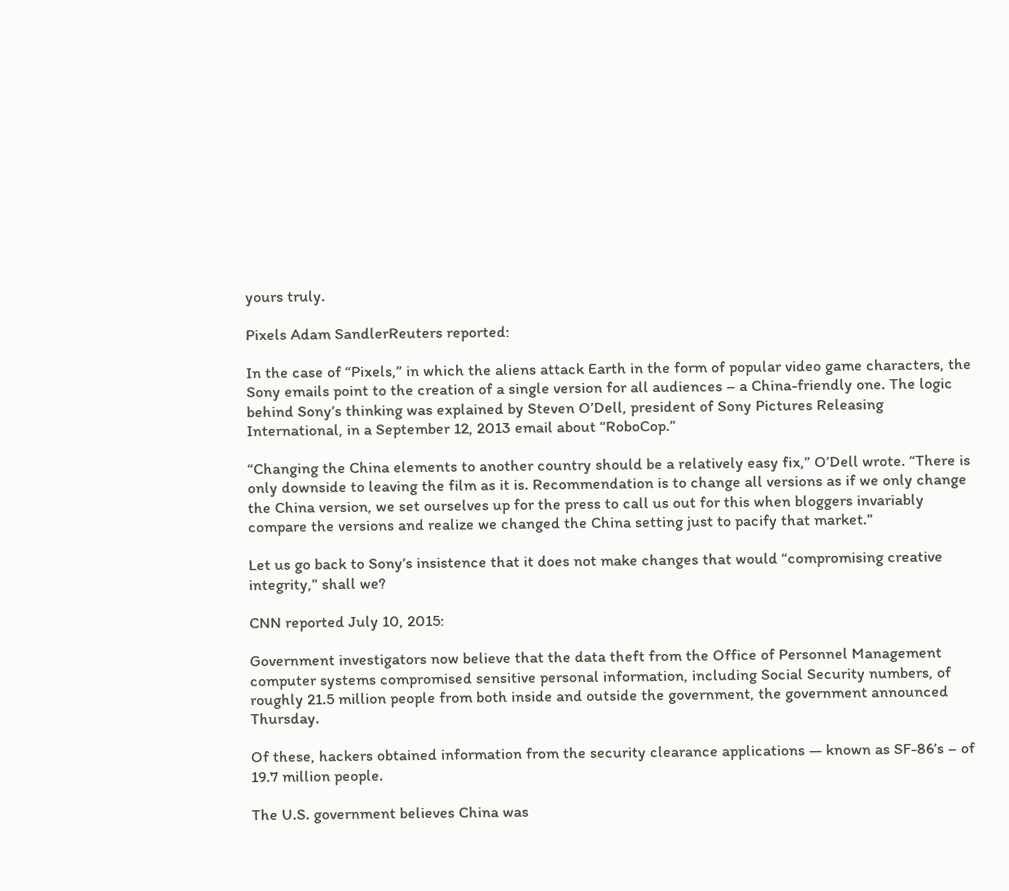yours truly.

Pixels Adam SandlerReuters reported:

In the case of “Pixels,” in which the aliens attack Earth in the form of popular video game characters, the Sony emails point to the creation of a single version for all audiences – a China-friendly one. The logic behind Sony’s thinking was explained by Steven O’Dell, president of Sony Pictures Releasing International, in a September 12, 2013 email about “RoboCop.”

“Changing the China elements to another country should be a relatively easy fix,” O’Dell wrote. “There is only downside to leaving the film as it is. Recommendation is to change all versions as if we only change the China version, we set ourselves up for the press to call us out for this when bloggers invariably compare the versions and realize we changed the China setting just to pacify that market.”

Let us go back to Sony’s insistence that it does not make changes that would “compromising creative integrity,” shall we?

CNN reported July 10, 2015:

Government investigators now believe that the data theft from the Office of Personnel Management computer systems compromised sensitive personal information, including Social Security numbers, of roughly 21.5 million people from both inside and outside the government, the government announced Thursday.

Of these, hackers obtained information from the security clearance applications — known as SF-86’s – of 19.7 million people.

The U.S. government believes China was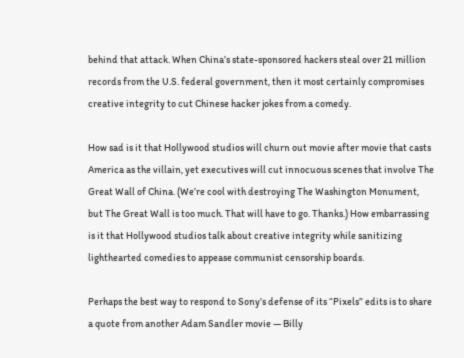behind that attack. When China’s state-sponsored hackers steal over 21 million records from the U.S. federal government, then it most certainly compromises creative integrity to cut Chinese hacker jokes from a comedy.

How sad is it that Hollywood studios will churn out movie after movie that casts America as the villain, yet executives will cut innocuous scenes that involve The Great Wall of China. (We’re cool with destroying The Washington Monument, but The Great Wall is too much. That will have to go. Thanks.) How embarrassing is it that Hollywood studios talk about creative integrity while sanitizing lighthearted comedies to appease communist censorship boards.

Perhaps the best way to respond to Sony’s defense of its “Pixels” edits is to share a quote from another Adam Sandler movie — Billy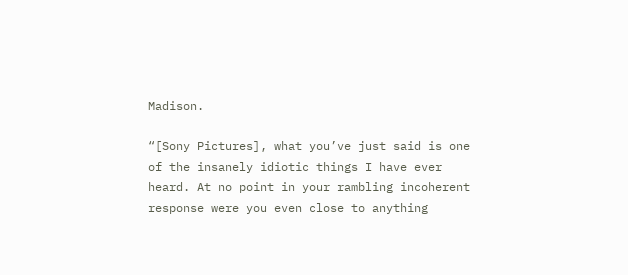Madison.

“[Sony Pictures], what you’ve just said is one of the insanely idiotic things I have ever heard. At no point in your rambling incoherent response were you even close to anything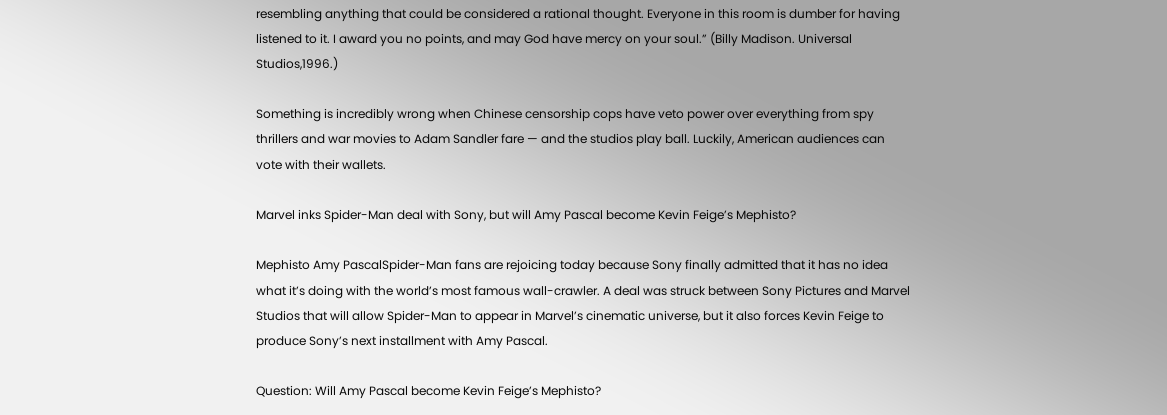resembling anything that could be considered a rational thought. Everyone in this room is dumber for having listened to it. I award you no points, and may God have mercy on your soul.” (Billy Madison. Universal Studios,1996.)

Something is incredibly wrong when Chinese censorship cops have veto power over everything from spy thrillers and war movies to Adam Sandler fare — and the studios play ball. Luckily, American audiences can vote with their wallets.

Marvel inks Spider-Man deal with Sony, but will Amy Pascal become Kevin Feige’s Mephisto?

Mephisto Amy PascalSpider-Man fans are rejoicing today because Sony finally admitted that it has no idea what it’s doing with the world’s most famous wall-crawler. A deal was struck between Sony Pictures and Marvel Studios that will allow Spider-Man to appear in Marvel’s cinematic universe, but it also forces Kevin Feige to produce Sony’s next installment with Amy Pascal.

Question: Will Amy Pascal become Kevin Feige’s Mephisto?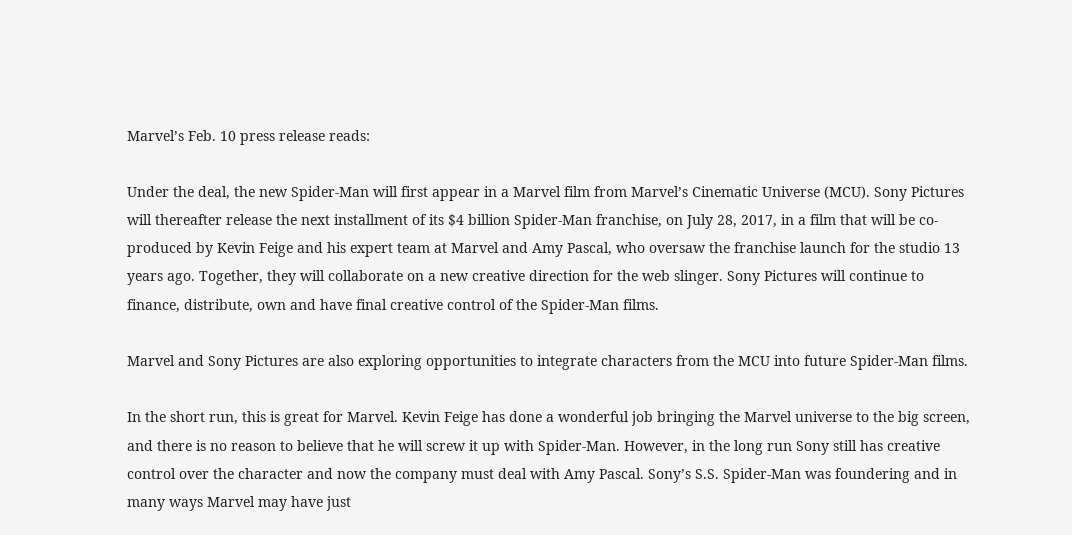Marvel’s Feb. 10 press release reads:

Under the deal, the new Spider-Man will first appear in a Marvel film from Marvel’s Cinematic Universe (MCU). Sony Pictures will thereafter release the next installment of its $4 billion Spider-Man franchise, on July 28, 2017, in a film that will be co-produced by Kevin Feige and his expert team at Marvel and Amy Pascal, who oversaw the franchise launch for the studio 13 years ago. Together, they will collaborate on a new creative direction for the web slinger. Sony Pictures will continue to finance, distribute, own and have final creative control of the Spider-Man films.

Marvel and Sony Pictures are also exploring opportunities to integrate characters from the MCU into future Spider-Man films.

In the short run, this is great for Marvel. Kevin Feige has done a wonderful job bringing the Marvel universe to the big screen, and there is no reason to believe that he will screw it up with Spider-Man. However, in the long run Sony still has creative control over the character and now the company must deal with Amy Pascal. Sony’s S.S. Spider-Man was foundering and in many ways Marvel may have just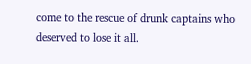come to the rescue of drunk captains who deserved to lose it all.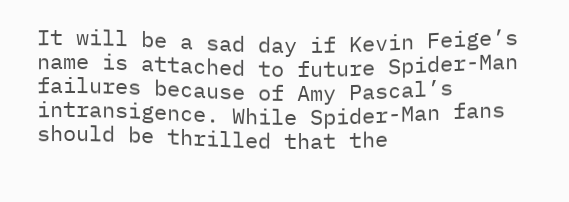It will be a sad day if Kevin Feige’s name is attached to future Spider-Man failures because of Amy Pascal’s intransigence. While Spider-Man fans should be thrilled that the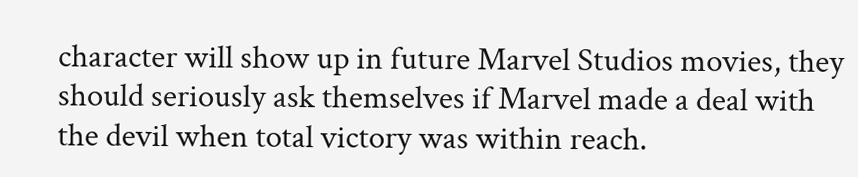character will show up in future Marvel Studios movies, they should seriously ask themselves if Marvel made a deal with the devil when total victory was within reach.